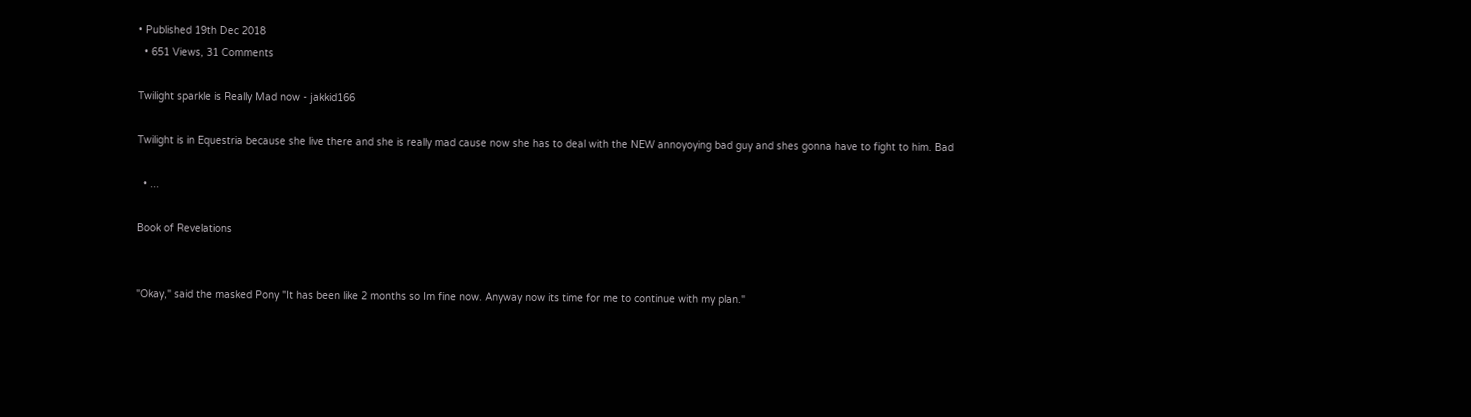• Published 19th Dec 2018
  • 651 Views, 31 Comments

Twilight sparkle is Really Mad now - jakkid166

Twilight is in Equestria because she live there and she is really mad cause now she has to deal with the NEW annoyoying bad guy and shes gonna have to fight to him. Bad

  • ...

Book of Revelations


"Okay," said the masked Pony "It has been like 2 months so Im fine now. Anyway now its time for me to continue with my plan."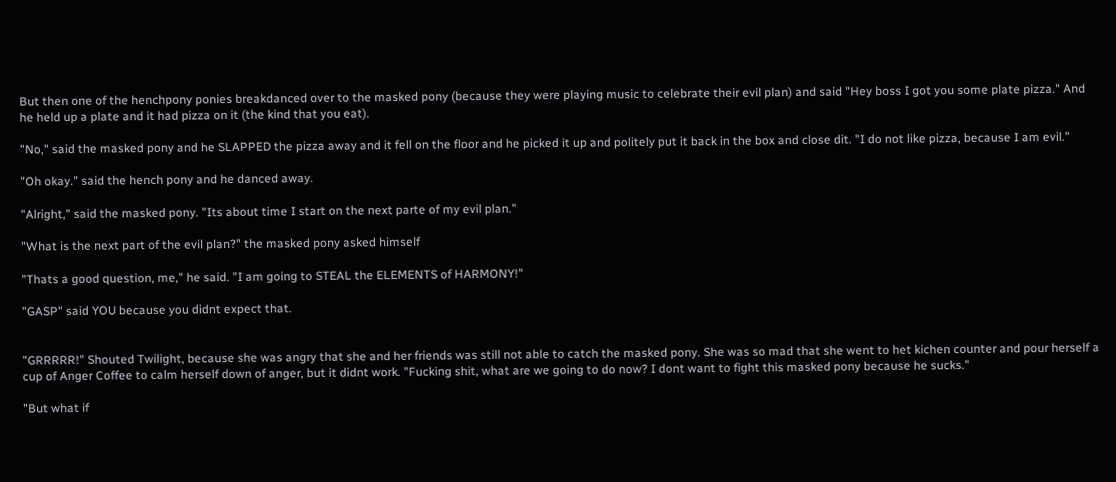But then one of the henchpony ponies breakdanced over to the masked pony (because they were playing music to celebrate their evil plan) and said "Hey boss I got you some plate pizza." And he held up a plate and it had pizza on it (the kind that you eat).

"No," said the masked pony and he SLAPPED the pizza away and it fell on the floor and he picked it up and politely put it back in the box and close dit. "I do not like pizza, because I am evil."

"Oh okay." said the hench pony and he danced away.

"Alright," said the masked pony. "Its about time I start on the next parte of my evil plan."

"What is the next part of the evil plan?" the masked pony asked himself

"Thats a good question, me," he said. "I am going to STEAL the ELEMENTS of HARMONY!"

"GASP" said YOU because you didnt expect that.


"GRRRRR!" Shouted Twilight, because she was angry that she and her friends was still not able to catch the masked pony. She was so mad that she went to het kichen counter and pour herself a cup of Anger Coffee to calm herself down of anger, but it didnt work. "Fucking shit, what are we going to do now? I dont want to fight this masked pony because he sucks."

"But what if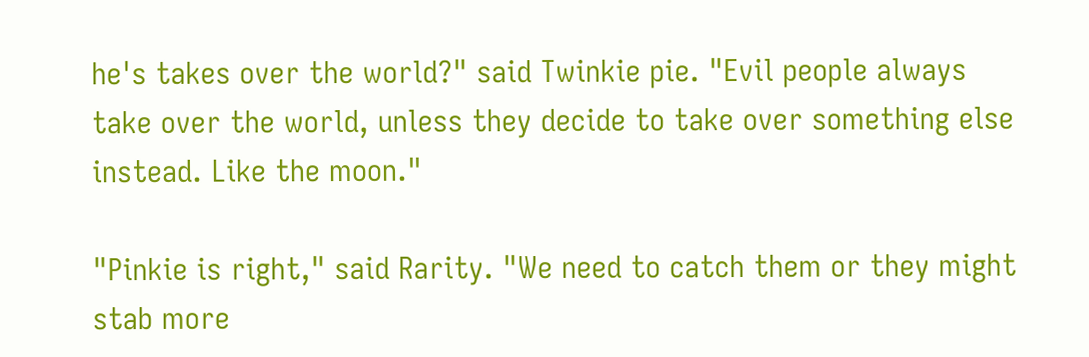he's takes over the world?" said Twinkie pie. "Evil people always take over the world, unless they decide to take over something else instead. Like the moon."

"Pinkie is right," said Rarity. "We need to catch them or they might stab more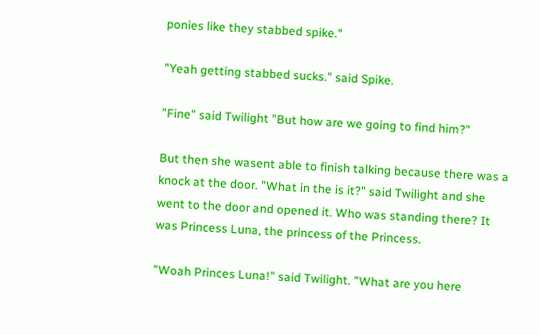ponies like they stabbed spike."

"Yeah getting stabbed sucks." said Spike.

"Fine" said Twilight "But how are we going to find him?"

But then she wasent able to finish talking because there was a knock at the door. "What in the is it?" said Twilight and she went to the door and opened it. Who was standing there? It was Princess Luna, the princess of the Princess.

"Woah Princes Luna!" said Twilight. "What are you here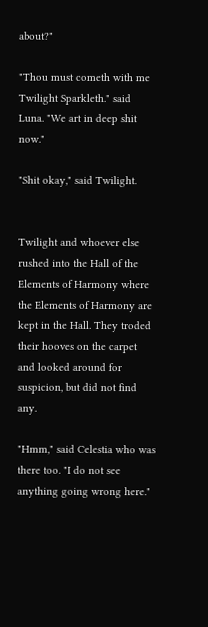about?"

"Thou must cometh with me Twilight Sparkleth." said Luna. "We art in deep shit now."

"Shit okay," said Twilight.


Twilight and whoever else rushed into the Hall of the Elements of Harmony where the Elements of Harmony are kept in the Hall. They troded their hooves on the carpet and looked around for suspicion, but did not find any.

"Hmm," said Celestia who was there too. "I do not see anything going wrong here."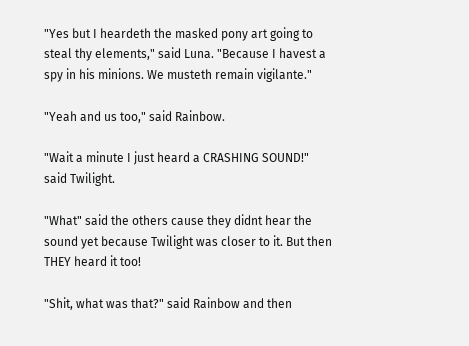"Yes but I heardeth the masked pony art going to steal thy elements," said Luna. "Because I havest a spy in his minions. We musteth remain vigilante."

"Yeah and us too," said Rainbow.

"Wait a minute I just heard a CRASHING SOUND!" said Twilight.

"What" said the others cause they didnt hear the sound yet because Twilight was closer to it. But then THEY heard it too!

"Shit, what was that?" said Rainbow and then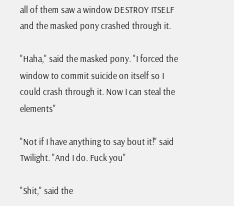all of them saw a window DESTROY ITSELF and the masked pony crashed through it.

"Haha," said the masked pony. "I forced the window to commit suicide on itself so I could crash through it. Now I can steal the elements"

"Not if I have anything to say bout it!" said Twilight. "And I do. Fuck you"

"Shit," said the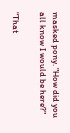masked pony. "How did you all know I would be here?"

"That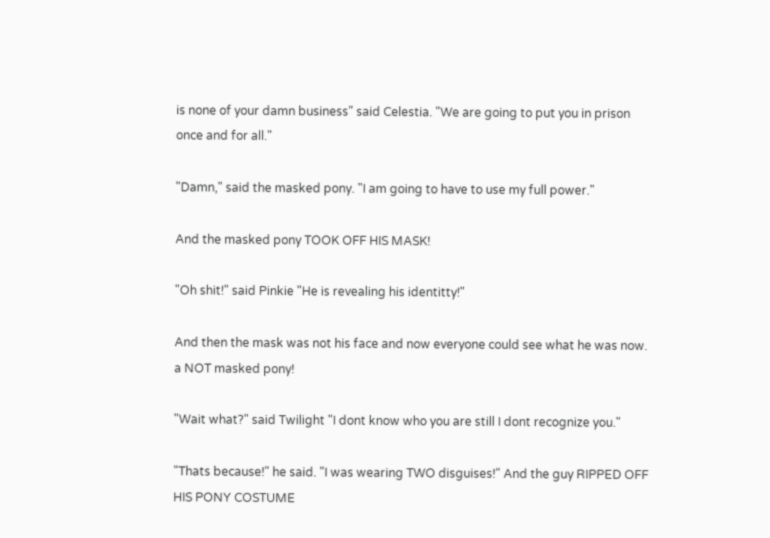is none of your damn business" said Celestia. "We are going to put you in prison once and for all."

"Damn," said the masked pony. "I am going to have to use my full power."

And the masked pony TOOK OFF HIS MASK!

"Oh shit!" said Pinkie "He is revealing his identitty!"

And then the mask was not his face and now everyone could see what he was now. a NOT masked pony!

"Wait what?" said Twilight "I dont know who you are still I dont recognize you."

"Thats because!" he said. "I was wearing TWO disguises!" And the guy RIPPED OFF HIS PONY COSTUME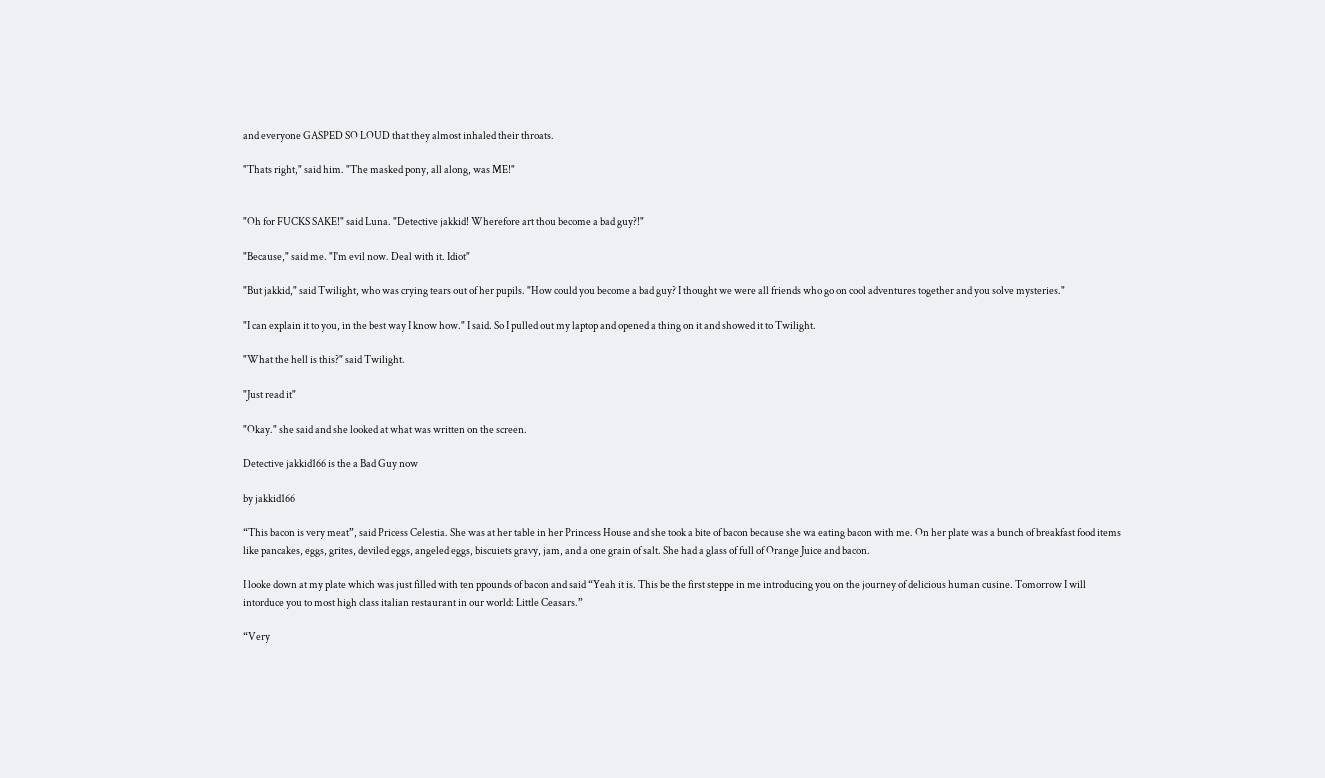and everyone GASPED SO LOUD that they almost inhaled their throats.

"Thats right," said him. "The masked pony, all along, was ME!"


"Oh for FUCKS SAKE!" said Luna. "Detective jakkid! Wherefore art thou become a bad guy?!"

"Because," said me. "I'm evil now. Deal with it. Idiot"

"But jakkid," said Twilight, who was crying tears out of her pupils. "How could you become a bad guy? I thought we were all friends who go on cool adventures together and you solve mysteries."

"I can explain it to you, in the best way I know how." I said. So I pulled out my laptop and opened a thing on it and showed it to Twilight.

"What the hell is this?" said Twilight.

"Just read it"

"Okay." she said and she looked at what was written on the screen.

Detective jakkid166 is the a Bad Guy now

by jakkid166

“This bacon is very meat”, said Pricess Celestia. She was at her table in her Princess House and she took a bite of bacon because she wa eating bacon with me. On her plate was a bunch of breakfast food items like pancakes, eggs, grites, deviled eggs, angeled eggs, biscuiets gravy, jam, and a one grain of salt. She had a glass of full of Orange Juice and bacon.

I looke down at my plate which was just filled with ten ppounds of bacon and said “Yeah it is. This be the first steppe in me introducing you on the journey of delicious human cusine. Tomorrow I will intorduce you to most high class italian restaurant in our world: Little Ceasars.”

“Very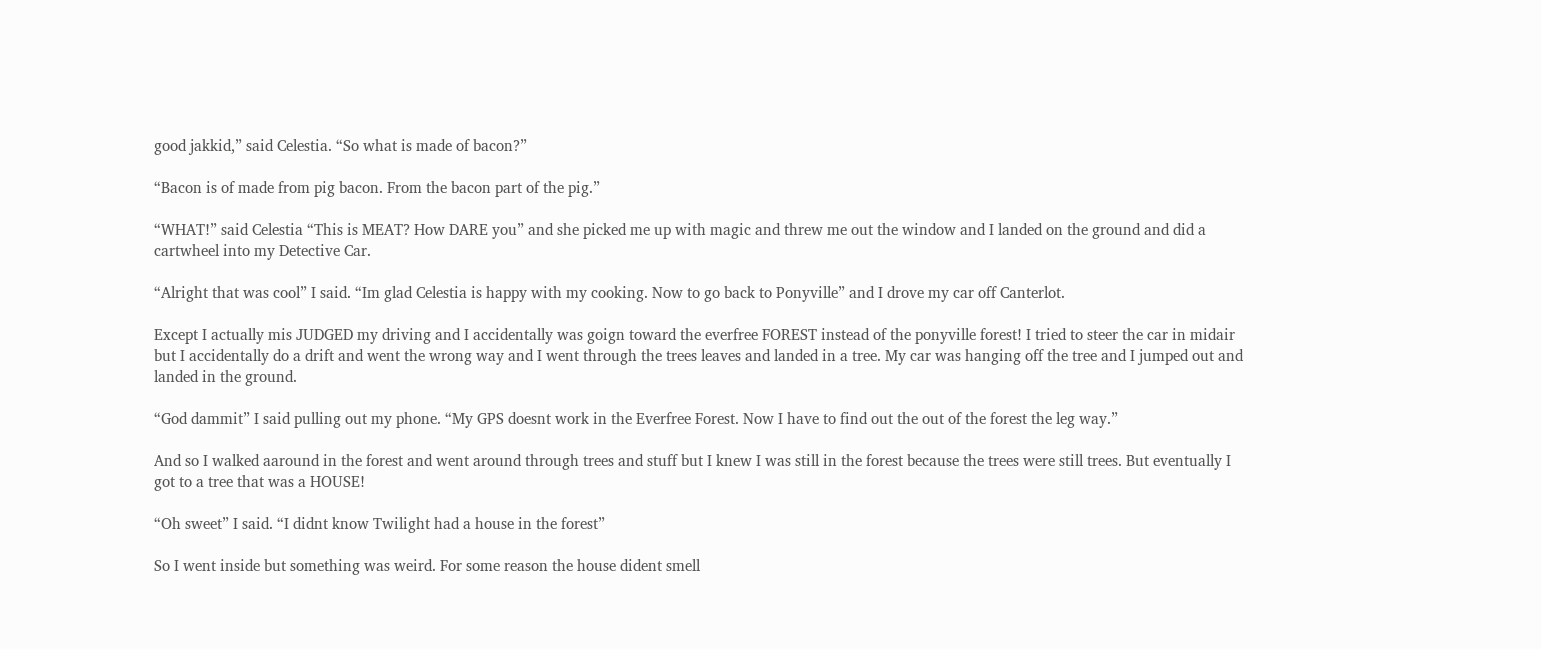good jakkid,” said Celestia. “So what is made of bacon?”

“Bacon is of made from pig bacon. From the bacon part of the pig.”

“WHAT!” said Celestia “This is MEAT? How DARE you” and she picked me up with magic and threw me out the window and I landed on the ground and did a cartwheel into my Detective Car.

“Alright that was cool” I said. “Im glad Celestia is happy with my cooking. Now to go back to Ponyville” and I drove my car off Canterlot.

Except I actually mis JUDGED my driving and I accidentally was goign toward the everfree FOREST instead of the ponyville forest! I tried to steer the car in midair but I accidentally do a drift and went the wrong way and I went through the trees leaves and landed in a tree. My car was hanging off the tree and I jumped out and landed in the ground.

“God dammit” I said pulling out my phone. “My GPS doesnt work in the Everfree Forest. Now I have to find out the out of the forest the leg way.”

And so I walked aaround in the forest and went around through trees and stuff but I knew I was still in the forest because the trees were still trees. But eventually I got to a tree that was a HOUSE!

“Oh sweet” I said. “I didnt know Twilight had a house in the forest”

So I went inside but something was weird. For some reason the house dident smell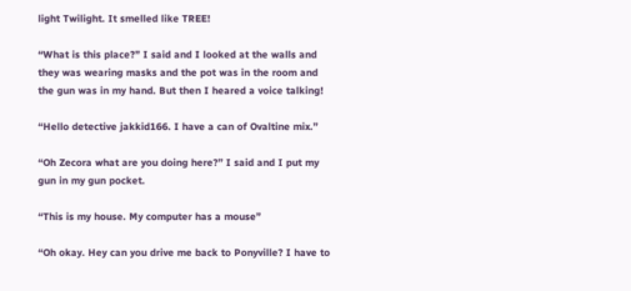light Twilight. It smelled like TREE!

“What is this place?” I said and I looked at the walls and they was wearing masks and the pot was in the room and the gun was in my hand. But then I heared a voice talking!

“Hello detective jakkid166. I have a can of Ovaltine mix.”

“Oh Zecora what are you doing here?” I said and I put my gun in my gun pocket.

“This is my house. My computer has a mouse”

“Oh okay. Hey can you drive me back to Ponyville? I have to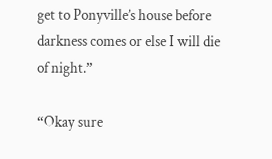get to Ponyville’s house before darkness comes or else I will die of night.”

“Okay sure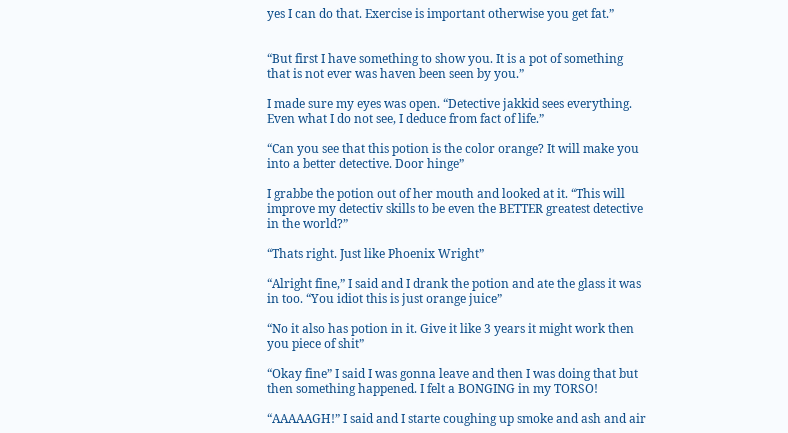yes I can do that. Exercise is important otherwise you get fat.”


“But first I have something to show you. It is a pot of something that is not ever was haven been seen by you.”

I made sure my eyes was open. “Detective jakkid sees everything. Even what I do not see, I deduce from fact of life.”

“Can you see that this potion is the color orange? It will make you into a better detective. Door hinge”

I grabbe the potion out of her mouth and looked at it. “This will improve my detectiv skills to be even the BETTER greatest detective in the world?”

“Thats right. Just like Phoenix Wright”

“Alright fine,” I said and I drank the potion and ate the glass it was in too. “You idiot this is just orange juice”

“No it also has potion in it. Give it like 3 years it might work then you piece of shit”

“Okay fine” I said I was gonna leave and then I was doing that but then something happened. I felt a BONGING in my TORSO!

“AAAAAGH!” I said and I starte coughing up smoke and ash and air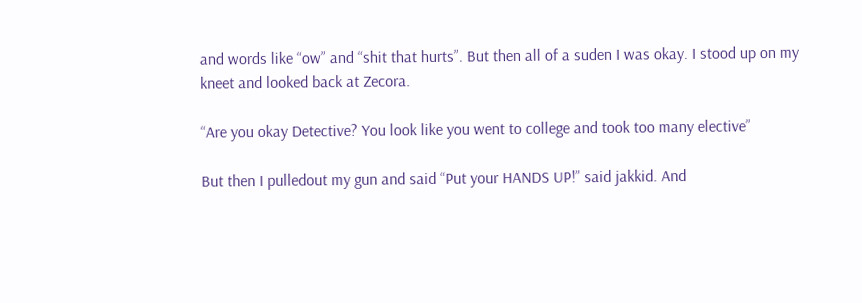and words like “ow” and “shit that hurts”. But then all of a suden I was okay. I stood up on my kneet and looked back at Zecora.

“Are you okay Detective? You look like you went to college and took too many elective”

But then I pulledout my gun and said “Put your HANDS UP!” said jakkid. And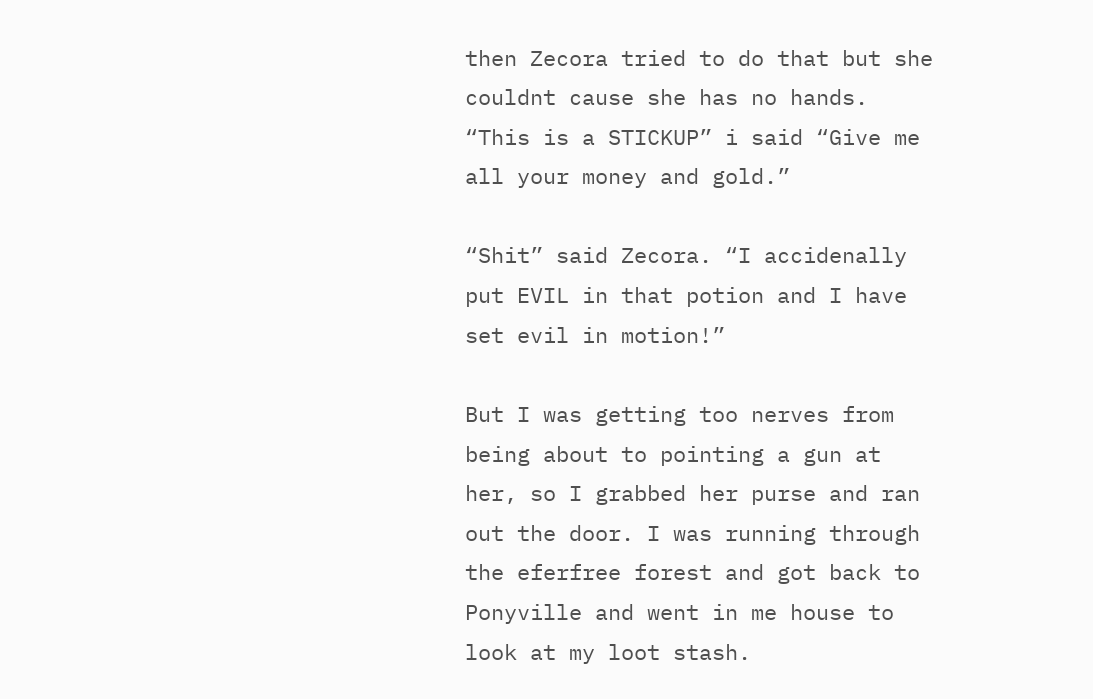then Zecora tried to do that but she couldnt cause she has no hands. “This is a STICKUP” i said “Give me all your money and gold.”

“Shit” said Zecora. “I accidenally put EVIL in that potion and I have set evil in motion!”

But I was getting too nerves from being about to pointing a gun at her, so I grabbed her purse and ran out the door. I was running through the eferfree forest and got back to Ponyville and went in me house to look at my loot stash.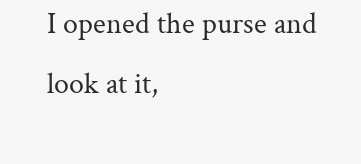I opened the purse and look at it,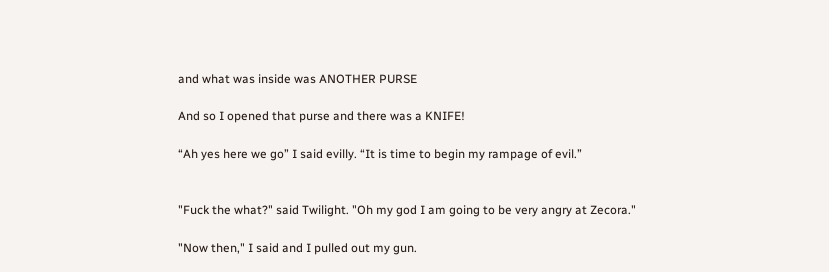and what was inside was ANOTHER PURSE

And so I opened that purse and there was a KNIFE!

“Ah yes here we go” I said evilly. “It is time to begin my rampage of evil.”


"Fuck the what?" said Twilight. "Oh my god I am going to be very angry at Zecora."

"Now then," I said and I pulled out my gun.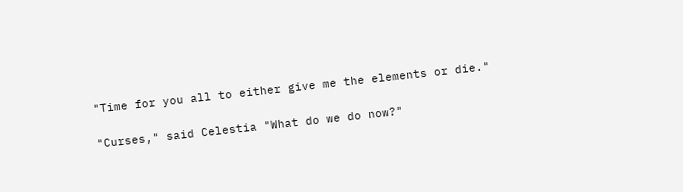"Time for you all to either give me the elements or die."

"Curses," said Celestia "What do we do now?"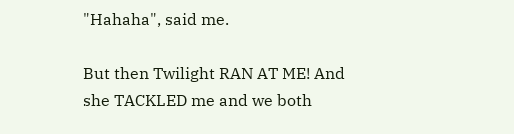"Hahaha", said me.

But then Twilight RAN AT ME! And she TACKLED me and we both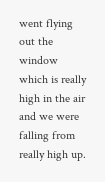went flying out the window which is really high in the air and we were falling from really high up.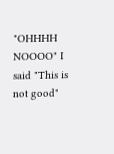"OHHHH NOOOO" I said "This is not good"